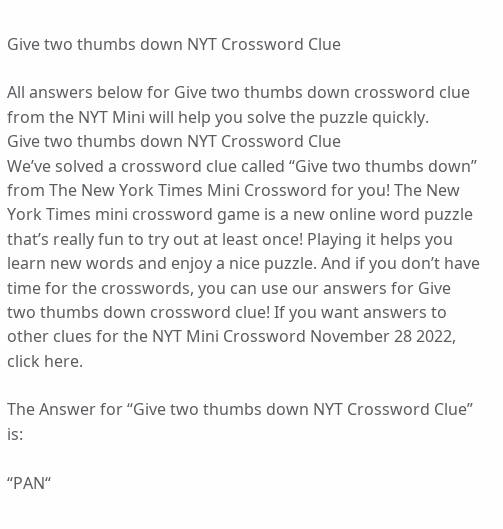Give two thumbs down NYT Crossword Clue

All answers below for Give two thumbs down crossword clue from the NYT Mini will help you solve the puzzle quickly.
Give two thumbs down NYT Crossword Clue
We’ve solved a crossword clue called “Give two thumbs down” from The New York Times Mini Crossword for you! The New York Times mini crossword game is a new online word puzzle that’s really fun to try out at least once! Playing it helps you learn new words and enjoy a nice puzzle. And if you don’t have time for the crosswords, you can use our answers for Give two thumbs down crossword clue! If you want answers to other clues for the NYT Mini Crossword November 28 2022, click here.

The Answer for “Give two thumbs down NYT Crossword Clue” is:

“PAN“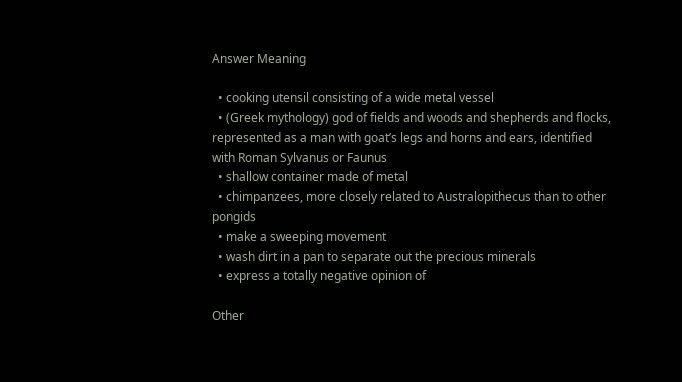Answer Meaning

  • cooking utensil consisting of a wide metal vessel
  • (Greek mythology) god of fields and woods and shepherds and flocks, represented as a man with goat’s legs and horns and ears, identified with Roman Sylvanus or Faunus
  • shallow container made of metal
  • chimpanzees, more closely related to Australopithecus than to other pongids
  • make a sweeping movement
  • wash dirt in a pan to separate out the precious minerals
  • express a totally negative opinion of

Other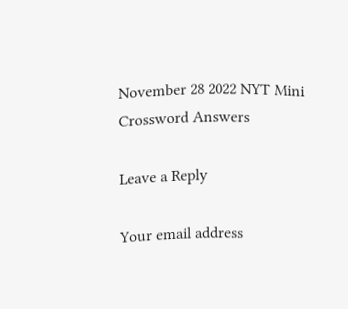November 28 2022 NYT Mini Crossword Answers

Leave a Reply

Your email address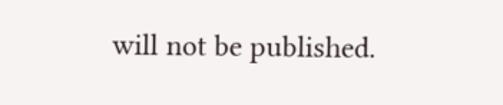will not be published.